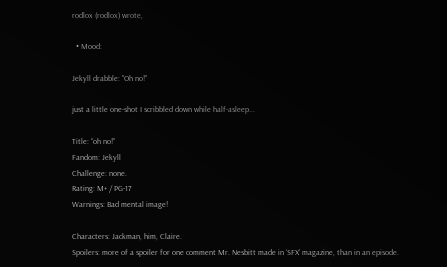rodlox (rodlox) wrote,

  • Mood:

Jekyll drabble: "Oh no!"

just a little one-shot I scribbled down while half-asleep...

Title: “oh no!”
Fandom: Jekyll
Challenge: none.
Rating: M+ / PG-17
Warnings: Bad mental image!

Characters: Jackman, him, Claire.
Spoilers: more of a spoiler for one comment Mr. Nesbitt made in ‘SFX’ magazine, than in an episode.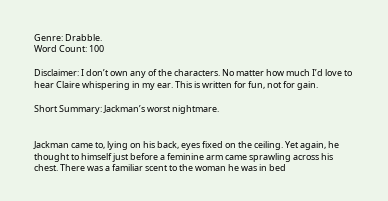Genre: Drabble.
Word Count: 100

Disclaimer: I don’t own any of the characters. No matter how much I’d love to hear Claire whispering in my ear. This is written for fun, not for gain.

Short Summary: Jackman’s worst nightmare.


Jackman came to, lying on his back, eyes fixed on the ceiling. Yet again, he thought to himself just before a feminine arm came sprawling across his chest. There was a familiar scent to the woman he was in bed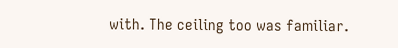with. The ceiling too was familiar.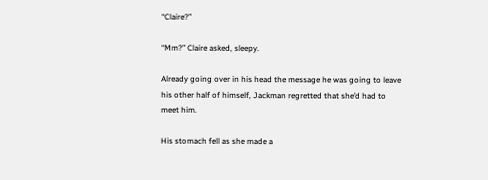“Claire?”

“Mm?” Claire asked, sleepy.

Already going over in his head the message he was going to leave his other half of himself, Jackman regretted that she’d had to meet him.

His stomach fell as she made a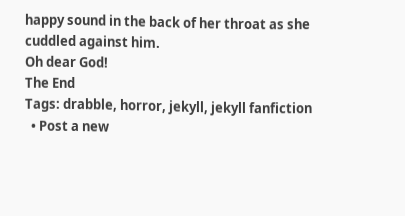happy sound in the back of her throat as she cuddled against him.
Oh dear God!
The End
Tags: drabble, horror, jekyll, jekyll fanfiction
  • Post a new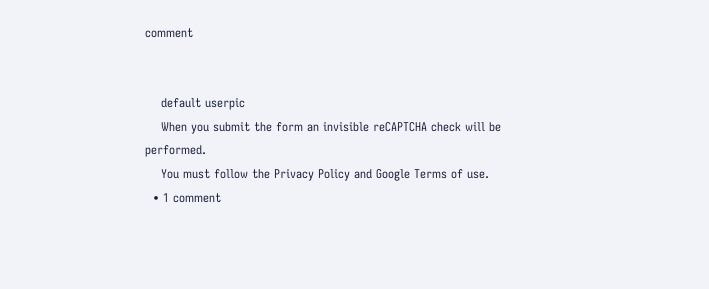comment


    default userpic
    When you submit the form an invisible reCAPTCHA check will be performed.
    You must follow the Privacy Policy and Google Terms of use.
  • 1 comment